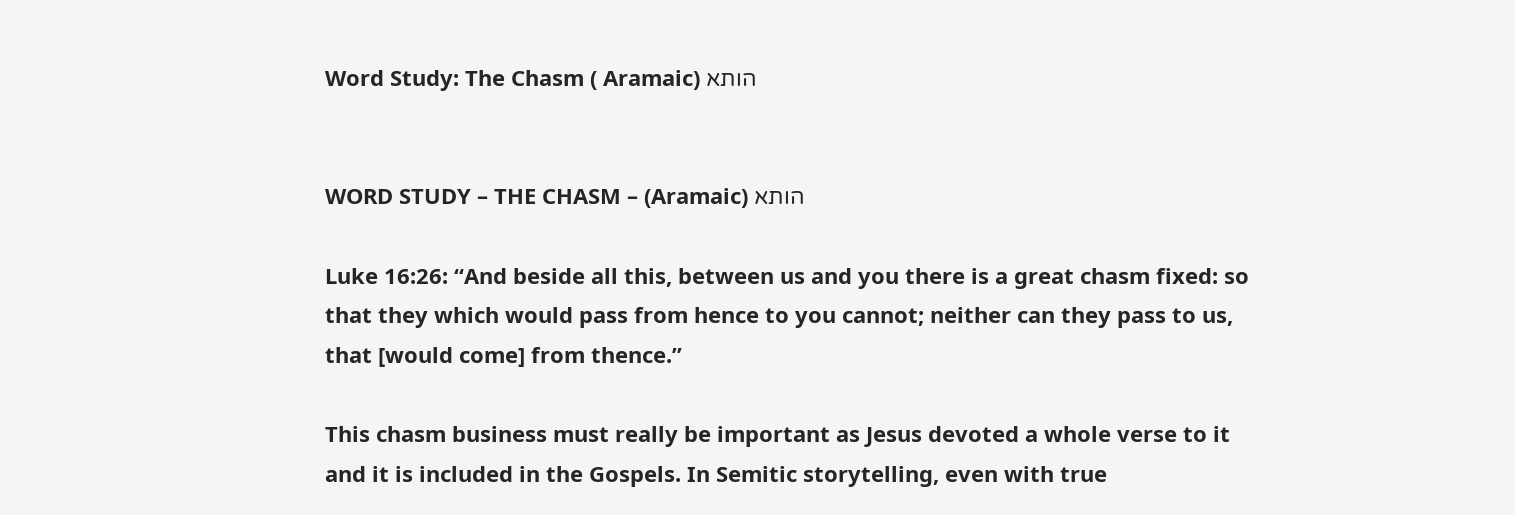Word Study: The Chasm ( Aramaic) הותא


WORD STUDY – THE CHASM – (Aramaic) הותא

Luke 16:26: “And beside all this, between us and you there is a great chasm fixed: so that they which would pass from hence to you cannot; neither can they pass to us, that [would come] from thence.”

This chasm business must really be important as Jesus devoted a whole verse to it and it is included in the Gospels. In Semitic storytelling, even with true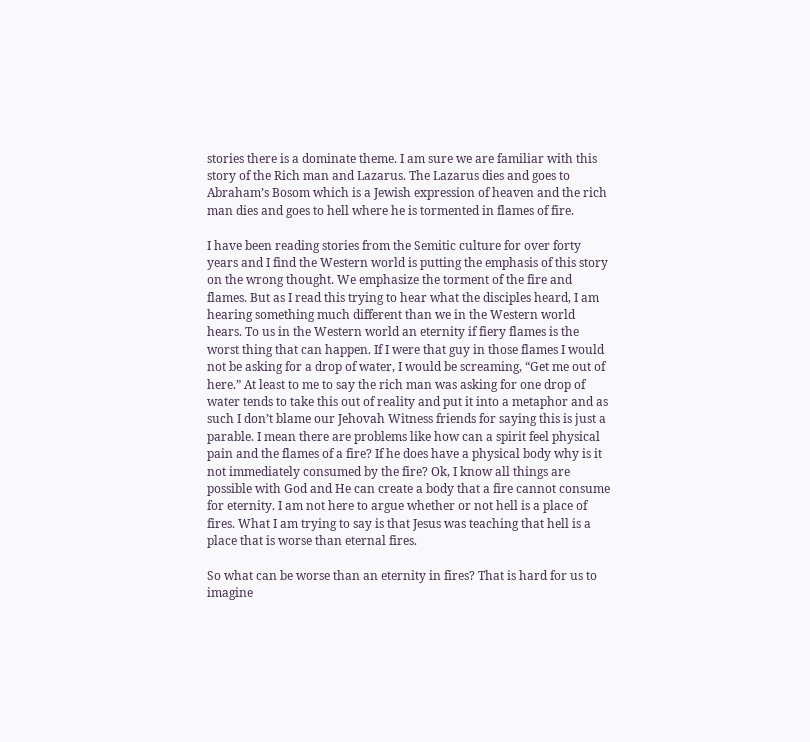stories there is a dominate theme. I am sure we are familiar with this story of the Rich man and Lazarus. The Lazarus dies and goes to Abraham’s Bosom which is a Jewish expression of heaven and the rich man dies and goes to hell where he is tormented in flames of fire.

I have been reading stories from the Semitic culture for over forty years and I find the Western world is putting the emphasis of this story on the wrong thought. We emphasize the torment of the fire and flames. But as I read this trying to hear what the disciples heard, I am hearing something much different than we in the Western world hears. To us in the Western world an eternity if fiery flames is the worst thing that can happen. If I were that guy in those flames I would not be asking for a drop of water, I would be screaming, “Get me out of here.” At least to me to say the rich man was asking for one drop of water tends to take this out of reality and put it into a metaphor and as such I don’t blame our Jehovah Witness friends for saying this is just a parable. I mean there are problems like how can a spirit feel physical pain and the flames of a fire? If he does have a physical body why is it not immediately consumed by the fire? Ok, I know all things are possible with God and He can create a body that a fire cannot consume for eternity. I am not here to argue whether or not hell is a place of fires. What I am trying to say is that Jesus was teaching that hell is a place that is worse than eternal fires.

So what can be worse than an eternity in fires? That is hard for us to imagine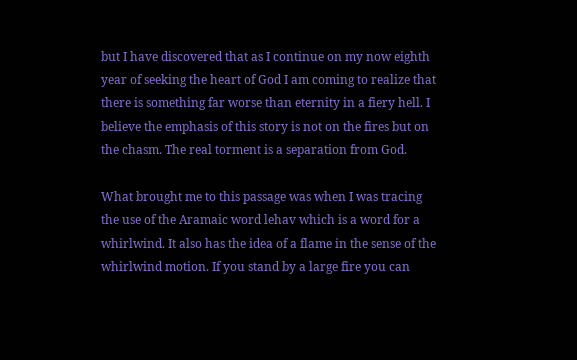but I have discovered that as I continue on my now eighth year of seeking the heart of God I am coming to realize that there is something far worse than eternity in a fiery hell. I believe the emphasis of this story is not on the fires but on the chasm. The real torment is a separation from God.

What brought me to this passage was when I was tracing the use of the Aramaic word lehav which is a word for a whirlwind. It also has the idea of a flame in the sense of the whirlwind motion. If you stand by a large fire you can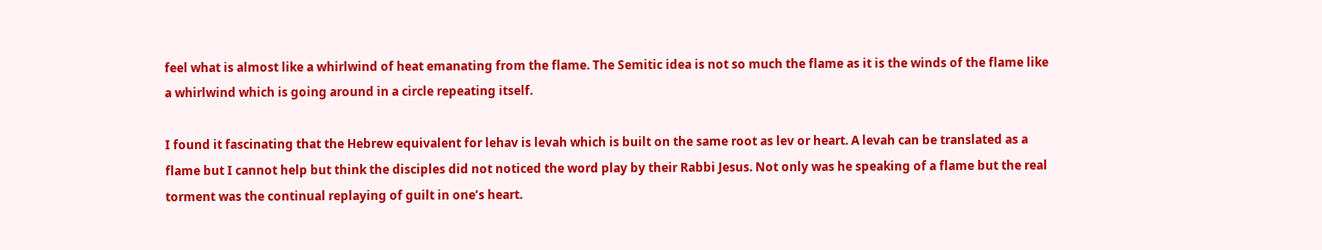feel what is almost like a whirlwind of heat emanating from the flame. The Semitic idea is not so much the flame as it is the winds of the flame like a whirlwind which is going around in a circle repeating itself.

I found it fascinating that the Hebrew equivalent for lehav is levah which is built on the same root as lev or heart. A levah can be translated as a flame but I cannot help but think the disciples did not noticed the word play by their Rabbi Jesus. Not only was he speaking of a flame but the real torment was the continual replaying of guilt in one’s heart.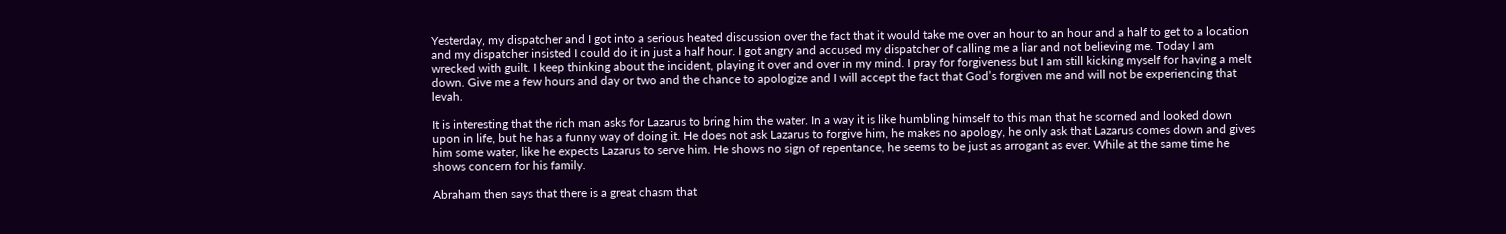Yesterday, my dispatcher and I got into a serious heated discussion over the fact that it would take me over an hour to an hour and a half to get to a location and my dispatcher insisted I could do it in just a half hour. I got angry and accused my dispatcher of calling me a liar and not believing me. Today I am wrecked with guilt. I keep thinking about the incident, playing it over and over in my mind. I pray for forgiveness but I am still kicking myself for having a melt down. Give me a few hours and day or two and the chance to apologize and I will accept the fact that God’s forgiven me and will not be experiencing that levah.

It is interesting that the rich man asks for Lazarus to bring him the water. In a way it is like humbling himself to this man that he scorned and looked down upon in life, but he has a funny way of doing it. He does not ask Lazarus to forgive him, he makes no apology, he only ask that Lazarus comes down and gives him some water, like he expects Lazarus to serve him. He shows no sign of repentance, he seems to be just as arrogant as ever. While at the same time he shows concern for his family.

Abraham then says that there is a great chasm that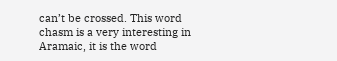can’t be crossed. This word chasm is a very interesting in Aramaic, it is the word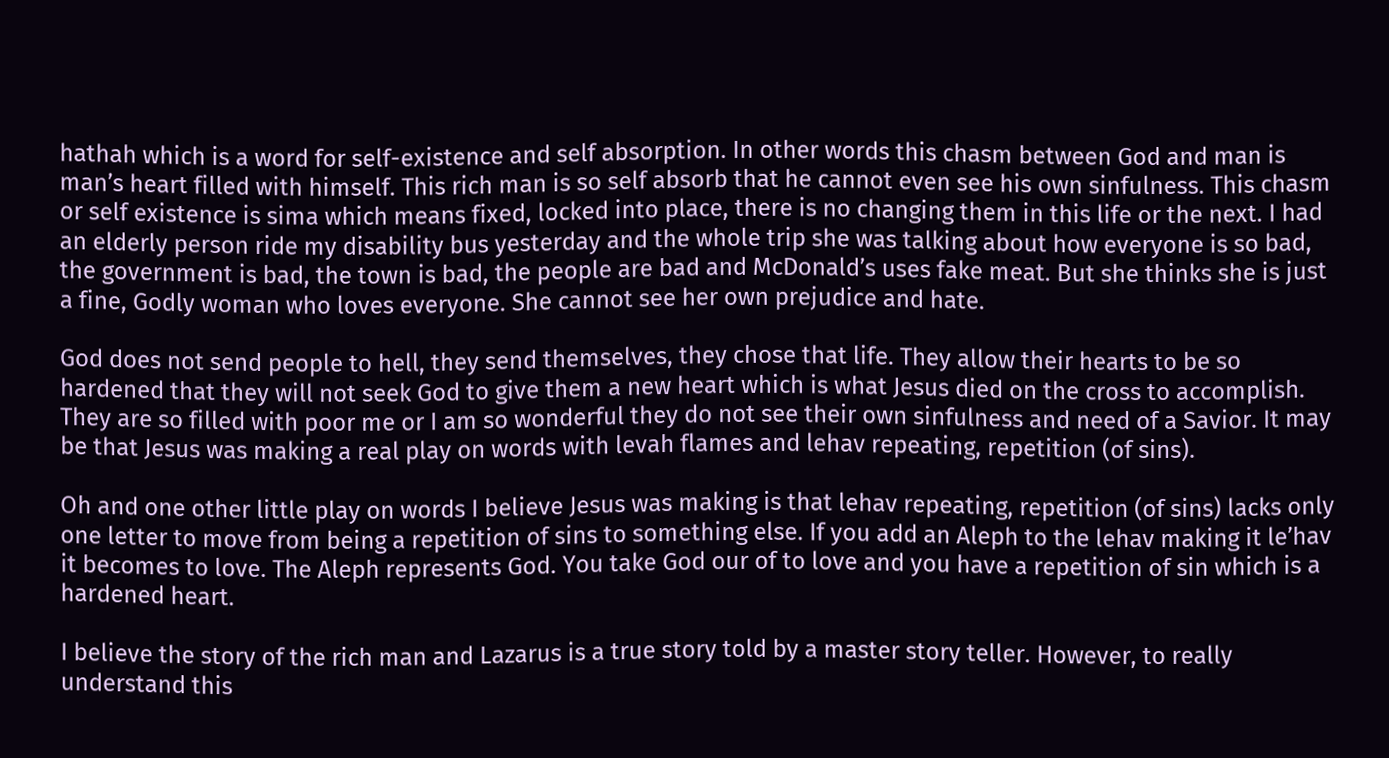hathah which is a word for self-existence and self absorption. In other words this chasm between God and man is man’s heart filled with himself. This rich man is so self absorb that he cannot even see his own sinfulness. This chasm or self existence is sima which means fixed, locked into place, there is no changing them in this life or the next. I had an elderly person ride my disability bus yesterday and the whole trip she was talking about how everyone is so bad, the government is bad, the town is bad, the people are bad and McDonald’s uses fake meat. But she thinks she is just a fine, Godly woman who loves everyone. She cannot see her own prejudice and hate.

God does not send people to hell, they send themselves, they chose that life. They allow their hearts to be so hardened that they will not seek God to give them a new heart which is what Jesus died on the cross to accomplish. They are so filled with poor me or I am so wonderful they do not see their own sinfulness and need of a Savior. It may be that Jesus was making a real play on words with levah flames and lehav repeating, repetition (of sins).

Oh and one other little play on words I believe Jesus was making is that lehav repeating, repetition (of sins) lacks only one letter to move from being a repetition of sins to something else. If you add an Aleph to the lehav making it le’hav it becomes to love. The Aleph represents God. You take God our of to love and you have a repetition of sin which is a hardened heart.

I believe the story of the rich man and Lazarus is a true story told by a master story teller. However, to really understand this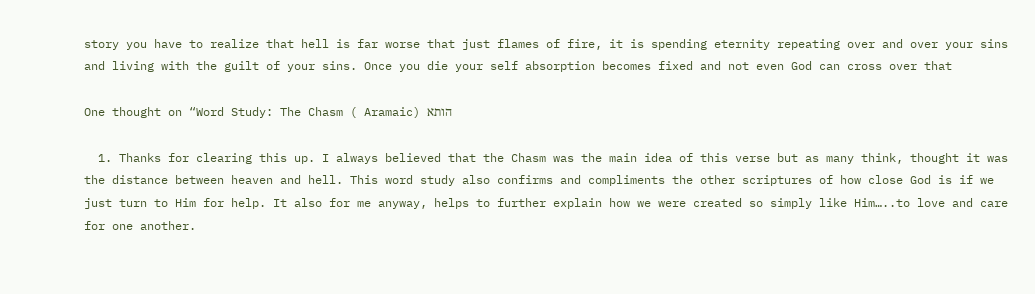story you have to realize that hell is far worse that just flames of fire, it is spending eternity repeating over and over your sins and living with the guilt of your sins. Once you die your self absorption becomes fixed and not even God can cross over that

One thought on “Word Study: The Chasm ( Aramaic) הותא

  1. Thanks for clearing this up. I always believed that the Chasm was the main idea of this verse but as many think, thought it was the distance between heaven and hell. This word study also confirms and compliments the other scriptures of how close God is if we just turn to Him for help. It also for me anyway, helps to further explain how we were created so simply like Him…..to love and care for one another.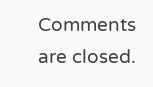Comments are closed.